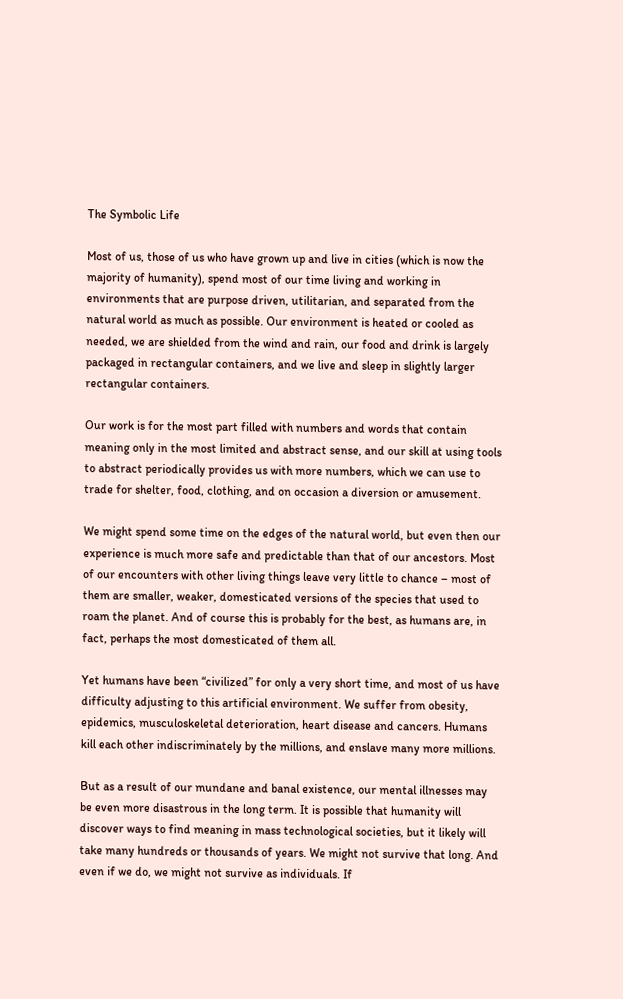The Symbolic Life

Most of us, those of us who have grown up and live in cities (which is now the majority of humanity), spend most of our time living and working in environments that are purpose driven, utilitarian, and separated from the natural world as much as possible. Our environment is heated or cooled as needed, we are shielded from the wind and rain, our food and drink is largely packaged in rectangular containers, and we live and sleep in slightly larger rectangular containers.

Our work is for the most part filled with numbers and words that contain meaning only in the most limited and abstract sense, and our skill at using tools to abstract periodically provides us with more numbers, which we can use to trade for shelter, food, clothing, and on occasion a diversion or amusement.

We might spend some time on the edges of the natural world, but even then our experience is much more safe and predictable than that of our ancestors. Most of our encounters with other living things leave very little to chance – most of them are smaller, weaker, domesticated versions of the species that used to roam the planet. And of course this is probably for the best, as humans are, in fact, perhaps the most domesticated of them all.

Yet humans have been “civilized” for only a very short time, and most of us have difficulty adjusting to this artificial environment. We suffer from obesity, epidemics, musculoskeletal deterioration, heart disease and cancers. Humans kill each other indiscriminately by the millions, and enslave many more millions.

But as a result of our mundane and banal existence, our mental illnesses may be even more disastrous in the long term. It is possible that humanity will discover ways to find meaning in mass technological societies, but it likely will take many hundreds or thousands of years. We might not survive that long. And even if we do, we might not survive as individuals. If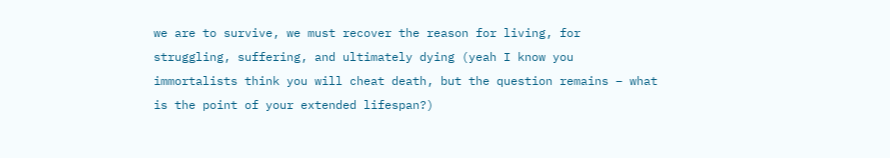we are to survive, we must recover the reason for living, for struggling, suffering, and ultimately dying (yeah I know you immortalists think you will cheat death, but the question remains – what is the point of your extended lifespan?)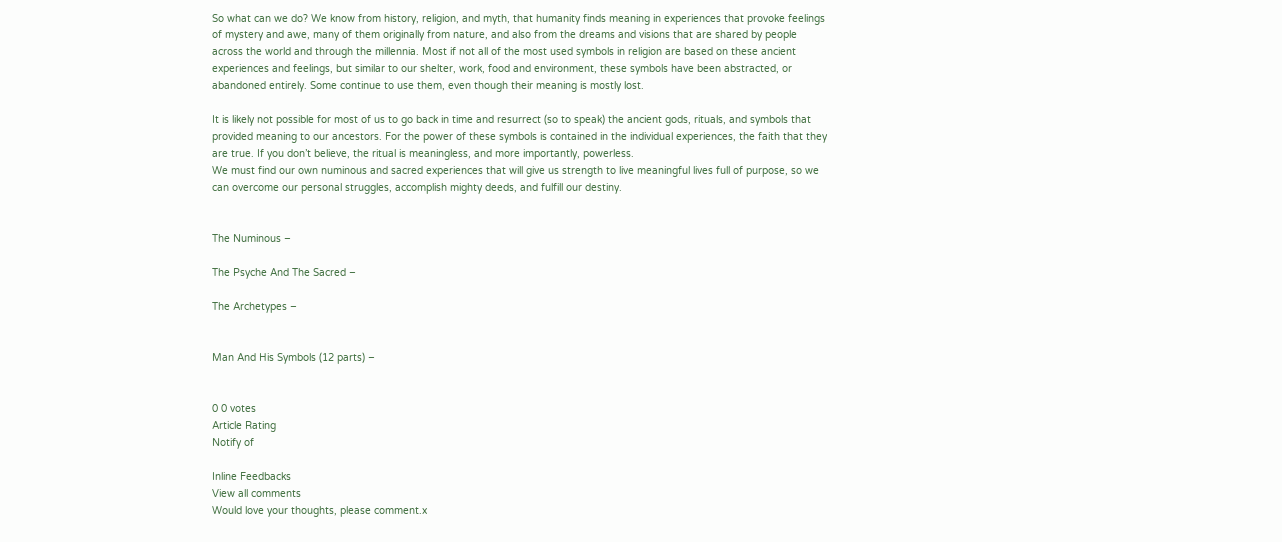So what can we do? We know from history, religion, and myth, that humanity finds meaning in experiences that provoke feelings of mystery and awe, many of them originally from nature, and also from the dreams and visions that are shared by people across the world and through the millennia. Most if not all of the most used symbols in religion are based on these ancient experiences and feelings, but similar to our shelter, work, food and environment, these symbols have been abstracted, or abandoned entirely. Some continue to use them, even though their meaning is mostly lost.

It is likely not possible for most of us to go back in time and resurrect (so to speak) the ancient gods, rituals, and symbols that provided meaning to our ancestors. For the power of these symbols is contained in the individual experiences, the faith that they are true. If you don’t believe, the ritual is meaningless, and more importantly, powerless.
We must find our own numinous and sacred experiences that will give us strength to live meaningful lives full of purpose, so we can overcome our personal struggles, accomplish mighty deeds, and fulfill our destiny.


The Numinous –

The Psyche And The Sacred –

The Archetypes –


Man And His Symbols (12 parts) –


0 0 votes
Article Rating
Notify of

Inline Feedbacks
View all comments
Would love your thoughts, please comment.x